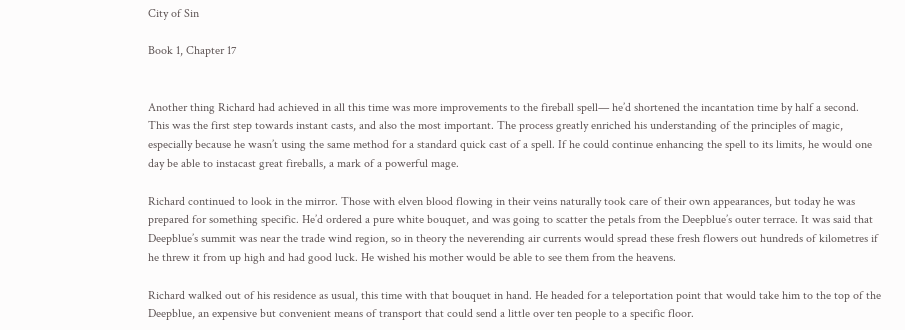City of Sin

Book 1, Chapter 17


Another thing Richard had achieved in all this time was more improvements to the fireball spell— he’d shortened the incantation time by half a second. This was the first step towards instant casts, and also the most important. The process greatly enriched his understanding of the principles of magic, especially because he wasn’t using the same method for a standard quick cast of a spell. If he could continue enhancing the spell to its limits, he would one day be able to instacast great fireballs, a mark of a powerful mage.

Richard continued to look in the mirror. Those with elven blood flowing in their veins naturally took care of their own appearances, but today he was prepared for something specific. He’d ordered a pure white bouquet, and was going to scatter the petals from the Deepblue’s outer terrace. It was said that Deepblue’s summit was near the trade wind region, so in theory the neverending air currents would spread these fresh flowers out hundreds of kilometres if he threw it from up high and had good luck. He wished his mother would be able to see them from the heavens.

Richard walked out of his residence as usual, this time with that bouquet in hand. He headed for a teleportation point that would take him to the top of the Deepblue, an expensive but convenient means of transport that could send a little over ten people to a specific floor.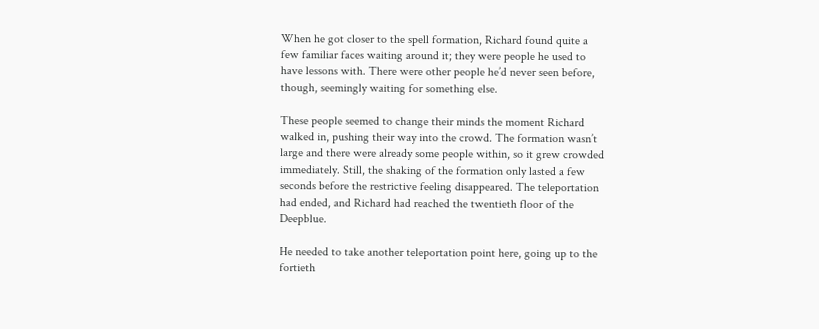When he got closer to the spell formation, Richard found quite a few familiar faces waiting around it; they were people he used to have lessons with. There were other people he’d never seen before, though, seemingly waiting for something else.

These people seemed to change their minds the moment Richard walked in, pushing their way into the crowd. The formation wasn’t large and there were already some people within, so it grew crowded immediately. Still, the shaking of the formation only lasted a few seconds before the restrictive feeling disappeared. The teleportation had ended, and Richard had reached the twentieth floor of the Deepblue.

He needed to take another teleportation point here, going up to the fortieth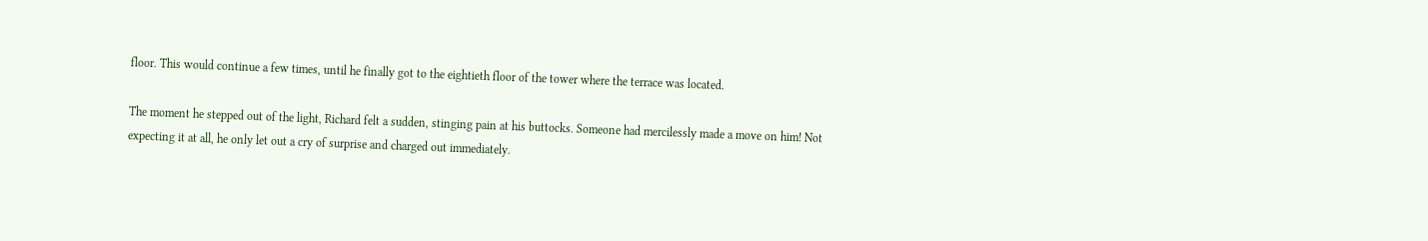floor. This would continue a few times, until he finally got to the eightieth floor of the tower where the terrace was located.

The moment he stepped out of the light, Richard felt a sudden, stinging pain at his buttocks. Someone had mercilessly made a move on him! Not expecting it at all, he only let out a cry of surprise and charged out immediately.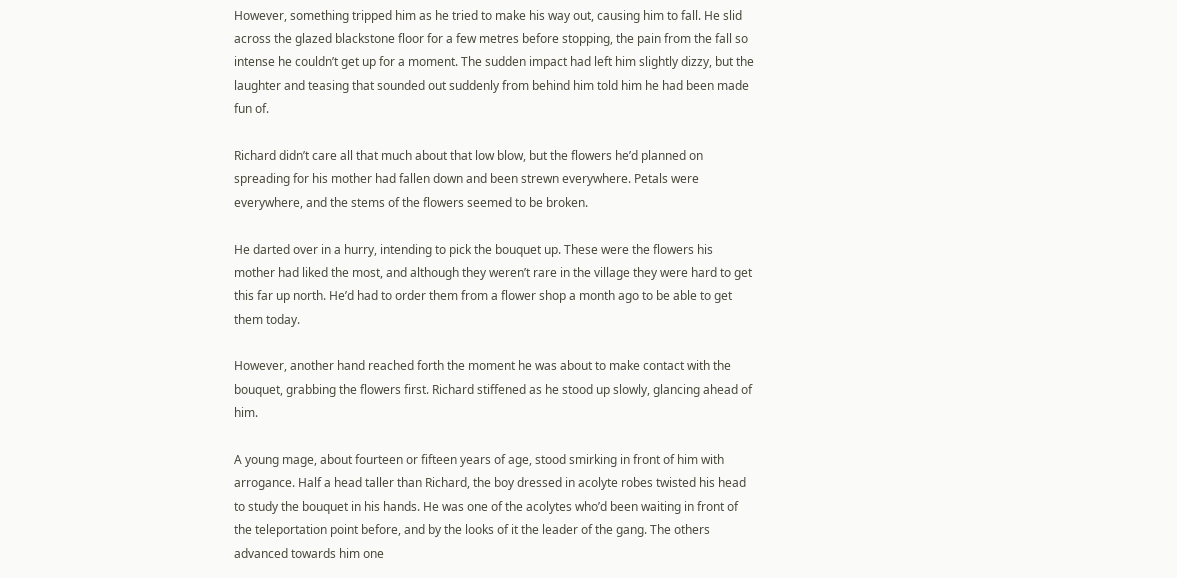However, something tripped him as he tried to make his way out, causing him to fall. He slid across the glazed blackstone floor for a few metres before stopping, the pain from the fall so intense he couldn’t get up for a moment. The sudden impact had left him slightly dizzy, but the laughter and teasing that sounded out suddenly from behind him told him he had been made fun of.

Richard didn’t care all that much about that low blow, but the flowers he’d planned on spreading for his mother had fallen down and been strewn everywhere. Petals were everywhere, and the stems of the flowers seemed to be broken.

He darted over in a hurry, intending to pick the bouquet up. These were the flowers his mother had liked the most, and although they weren’t rare in the village they were hard to get this far up north. He’d had to order them from a flower shop a month ago to be able to get them today.

However, another hand reached forth the moment he was about to make contact with the bouquet, grabbing the flowers first. Richard stiffened as he stood up slowly, glancing ahead of him.

A young mage, about fourteen or fifteen years of age, stood smirking in front of him with arrogance. Half a head taller than Richard, the boy dressed in acolyte robes twisted his head to study the bouquet in his hands. He was one of the acolytes who’d been waiting in front of the teleportation point before, and by the looks of it the leader of the gang. The others advanced towards him one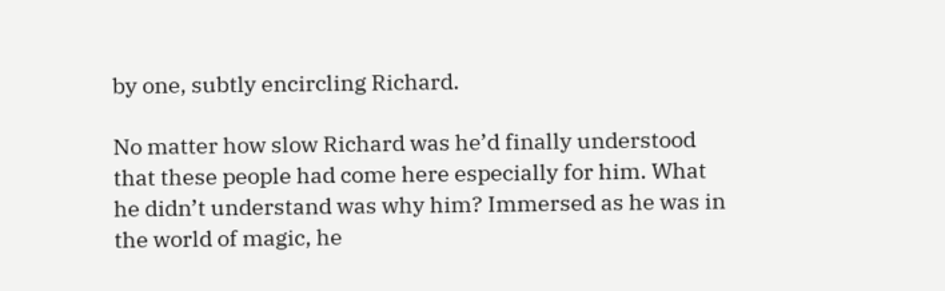by one, subtly encircling Richard.

No matter how slow Richard was he’d finally understood that these people had come here especially for him. What he didn’t understand was why him? Immersed as he was in the world of magic, he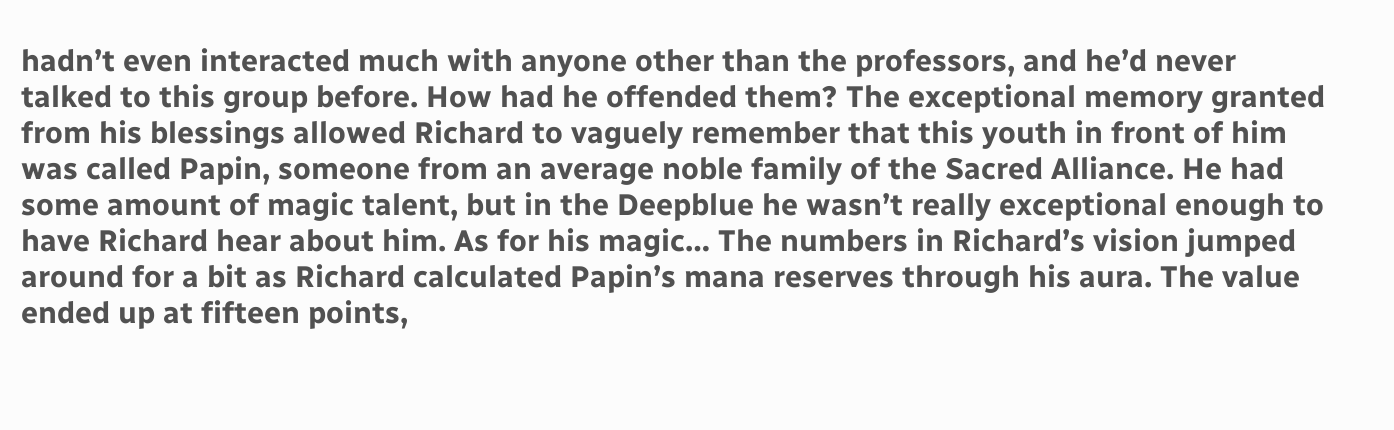hadn’t even interacted much with anyone other than the professors, and he’d never talked to this group before. How had he offended them? The exceptional memory granted from his blessings allowed Richard to vaguely remember that this youth in front of him was called Papin, someone from an average noble family of the Sacred Alliance. He had some amount of magic talent, but in the Deepblue he wasn’t really exceptional enough to have Richard hear about him. As for his magic… The numbers in Richard’s vision jumped around for a bit as Richard calculated Papin’s mana reserves through his aura. The value ended up at fifteen points,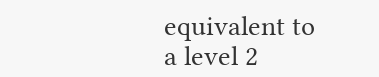equivalent to a level 2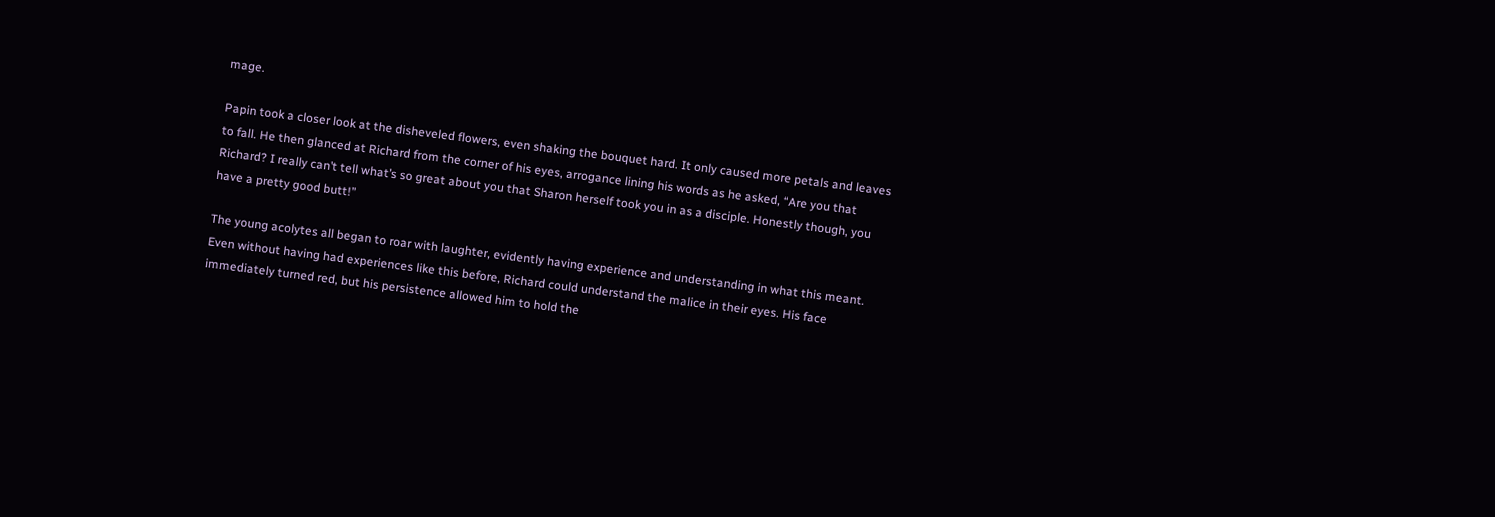mage.

Papin took a closer look at the disheveled flowers, even shaking the bouquet hard. It only caused more petals and leaves to fall. He then glanced at Richard from the corner of his eyes, arrogance lining his words as he asked, “Are you that Richard? I really can’t tell what’s so great about you that Sharon herself took you in as a disciple. Honestly though, you have a pretty good butt!”

The young acolytes all began to roar with laughter, evidently having experience and understanding in what this meant. Even without having had experiences like this before, Richard could understand the malice in their eyes. His face immediately turned red, but his persistence allowed him to hold the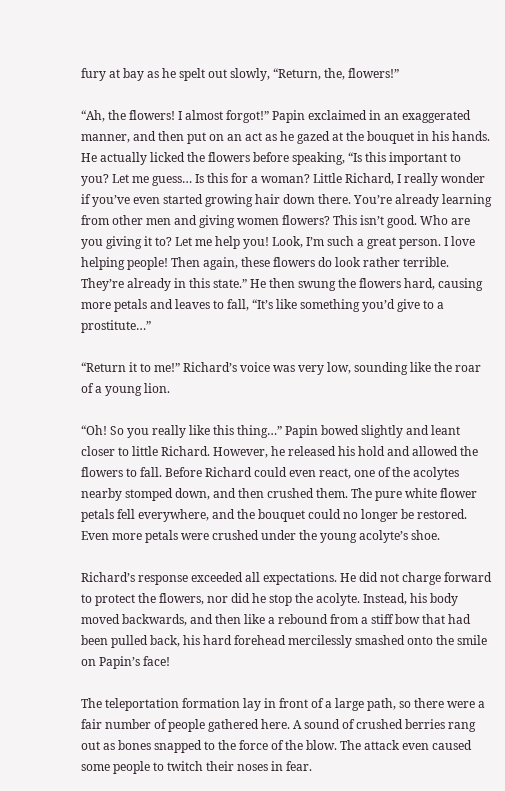fury at bay as he spelt out slowly, “Return, the, flowers!”

“Ah, the flowers! I almost forgot!” Papin exclaimed in an exaggerated manner, and then put on an act as he gazed at the bouquet in his hands. He actually licked the flowers before speaking, “Is this important to you? Let me guess… Is this for a woman? Little Richard, I really wonder if you’ve even started growing hair down there. You’re already learning from other men and giving women flowers? This isn’t good. Who are you giving it to? Let me help you! Look, I’m such a great person. I love helping people! Then again, these flowers do look rather terrible. They’re already in this state.” He then swung the flowers hard, causing more petals and leaves to fall, “It’s like something you’d give to a prostitute…”

“Return it to me!” Richard’s voice was very low, sounding like the roar of a young lion.

“Oh! So you really like this thing…” Papin bowed slightly and leant closer to little Richard. However, he released his hold and allowed the flowers to fall. Before Richard could even react, one of the acolytes nearby stomped down, and then crushed them. The pure white flower petals fell everywhere, and the bouquet could no longer be restored. Even more petals were crushed under the young acolyte’s shoe.

Richard’s response exceeded all expectations. He did not charge forward to protect the flowers, nor did he stop the acolyte. Instead, his body moved backwards, and then like a rebound from a stiff bow that had been pulled back, his hard forehead mercilessly smashed onto the smile on Papin’s face!

The teleportation formation lay in front of a large path, so there were a fair number of people gathered here. A sound of crushed berries rang out as bones snapped to the force of the blow. The attack even caused some people to twitch their noses in fear.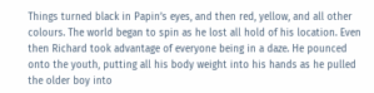Things turned black in Papin’s eyes, and then red, yellow, and all other colours. The world began to spin as he lost all hold of his location. Even then Richard took advantage of everyone being in a daze. He pounced onto the youth, putting all his body weight into his hands as he pulled the older boy into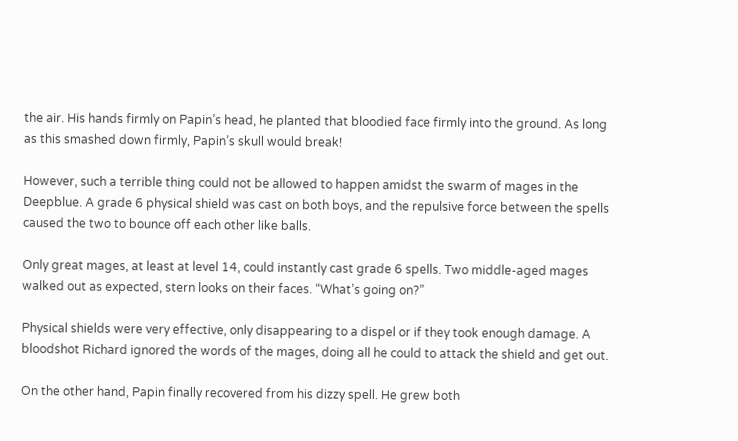the air. His hands firmly on Papin’s head, he planted that bloodied face firmly into the ground. As long as this smashed down firmly, Papin’s skull would break!

However, such a terrible thing could not be allowed to happen amidst the swarm of mages in the Deepblue. A grade 6 physical shield was cast on both boys, and the repulsive force between the spells caused the two to bounce off each other like balls.

Only great mages, at least at level 14, could instantly cast grade 6 spells. Two middle-aged mages walked out as expected, stern looks on their faces. “What’s going on?”

Physical shields were very effective, only disappearing to a dispel or if they took enough damage. A bloodshot Richard ignored the words of the mages, doing all he could to attack the shield and get out.

On the other hand, Papin finally recovered from his dizzy spell. He grew both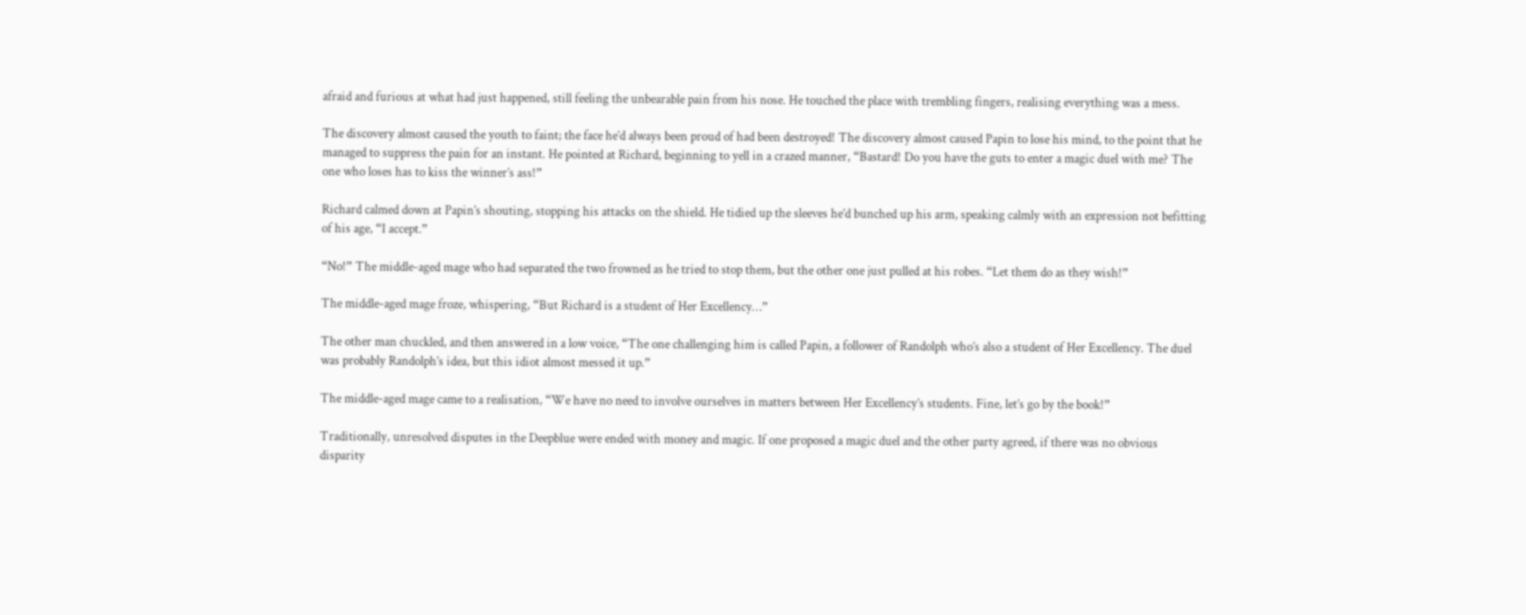afraid and furious at what had just happened, still feeling the unbearable pain from his nose. He touched the place with trembling fingers, realising everything was a mess.

The discovery almost caused the youth to faint; the face he’d always been proud of had been destroyed! The discovery almost caused Papin to lose his mind, to the point that he managed to suppress the pain for an instant. He pointed at Richard, beginning to yell in a crazed manner, “Bastard! Do you have the guts to enter a magic duel with me? The one who loses has to kiss the winner’s ass!”

Richard calmed down at Papin’s shouting, stopping his attacks on the shield. He tidied up the sleeves he’d bunched up his arm, speaking calmly with an expression not befitting of his age, “I accept.”

“No!” The middle-aged mage who had separated the two frowned as he tried to stop them, but the other one just pulled at his robes. “Let them do as they wish!”

The middle-aged mage froze, whispering, “But Richard is a student of Her Excellency…”

The other man chuckled, and then answered in a low voice, “The one challenging him is called Papin, a follower of Randolph who’s also a student of Her Excellency. The duel was probably Randolph’s idea, but this idiot almost messed it up.”

The middle-aged mage came to a realisation, “We have no need to involve ourselves in matters between Her Excellency’s students. Fine, let’s go by the book!”

Traditionally, unresolved disputes in the Deepblue were ended with money and magic. If one proposed a magic duel and the other party agreed, if there was no obvious disparity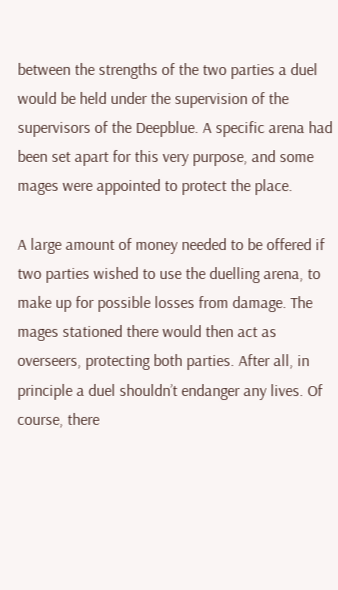between the strengths of the two parties a duel would be held under the supervision of the supervisors of the Deepblue. A specific arena had been set apart for this very purpose, and some mages were appointed to protect the place.

A large amount of money needed to be offered if two parties wished to use the duelling arena, to make up for possible losses from damage. The mages stationed there would then act as overseers, protecting both parties. After all, in principle a duel shouldn’t endanger any lives. Of course, there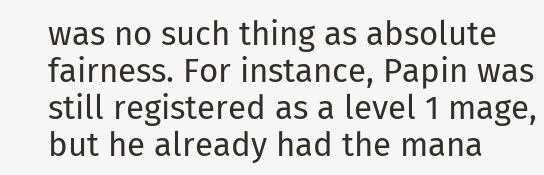was no such thing as absolute fairness. For instance, Papin was still registered as a level 1 mage, but he already had the mana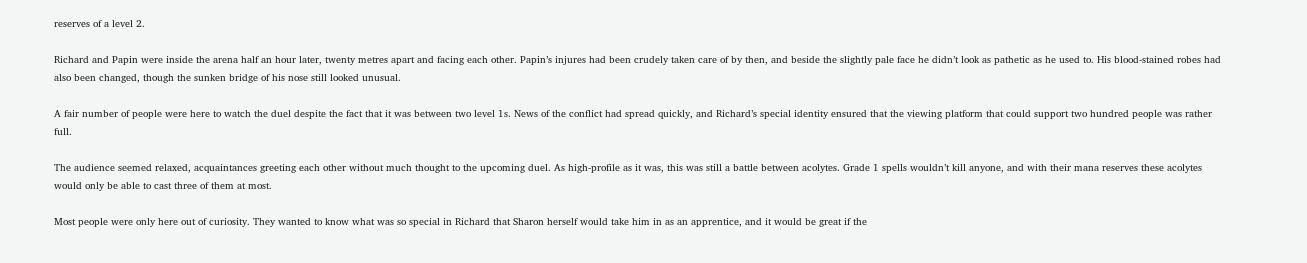reserves of a level 2.

Richard and Papin were inside the arena half an hour later, twenty metres apart and facing each other. Papin’s injures had been crudely taken care of by then, and beside the slightly pale face he didn’t look as pathetic as he used to. His blood-stained robes had also been changed, though the sunken bridge of his nose still looked unusual.

A fair number of people were here to watch the duel despite the fact that it was between two level 1s. News of the conflict had spread quickly, and Richard’s special identity ensured that the viewing platform that could support two hundred people was rather full.

The audience seemed relaxed, acquaintances greeting each other without much thought to the upcoming duel. As high-profile as it was, this was still a battle between acolytes. Grade 1 spells wouldn’t kill anyone, and with their mana reserves these acolytes would only be able to cast three of them at most.

Most people were only here out of curiosity. They wanted to know what was so special in Richard that Sharon herself would take him in as an apprentice, and it would be great if the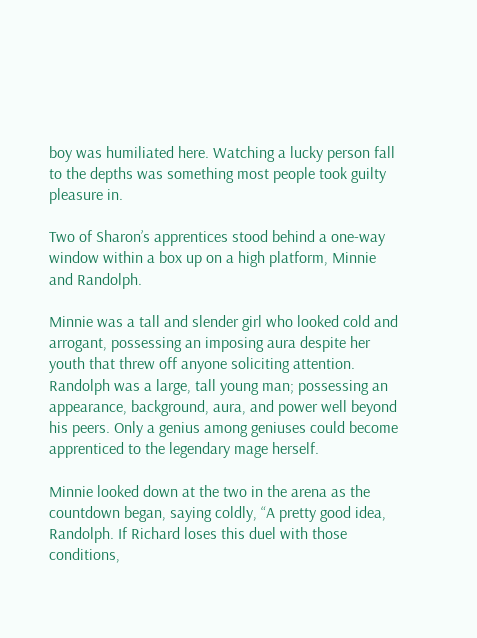boy was humiliated here. Watching a lucky person fall to the depths was something most people took guilty pleasure in.

Two of Sharon’s apprentices stood behind a one-way window within a box up on a high platform, Minnie and Randolph.

Minnie was a tall and slender girl who looked cold and arrogant, possessing an imposing aura despite her youth that threw off anyone soliciting attention. Randolph was a large, tall young man; possessing an appearance, background, aura, and power well beyond his peers. Only a genius among geniuses could become apprenticed to the legendary mage herself.

Minnie looked down at the two in the arena as the countdown began, saying coldly, “A pretty good idea, Randolph. If Richard loses this duel with those conditions,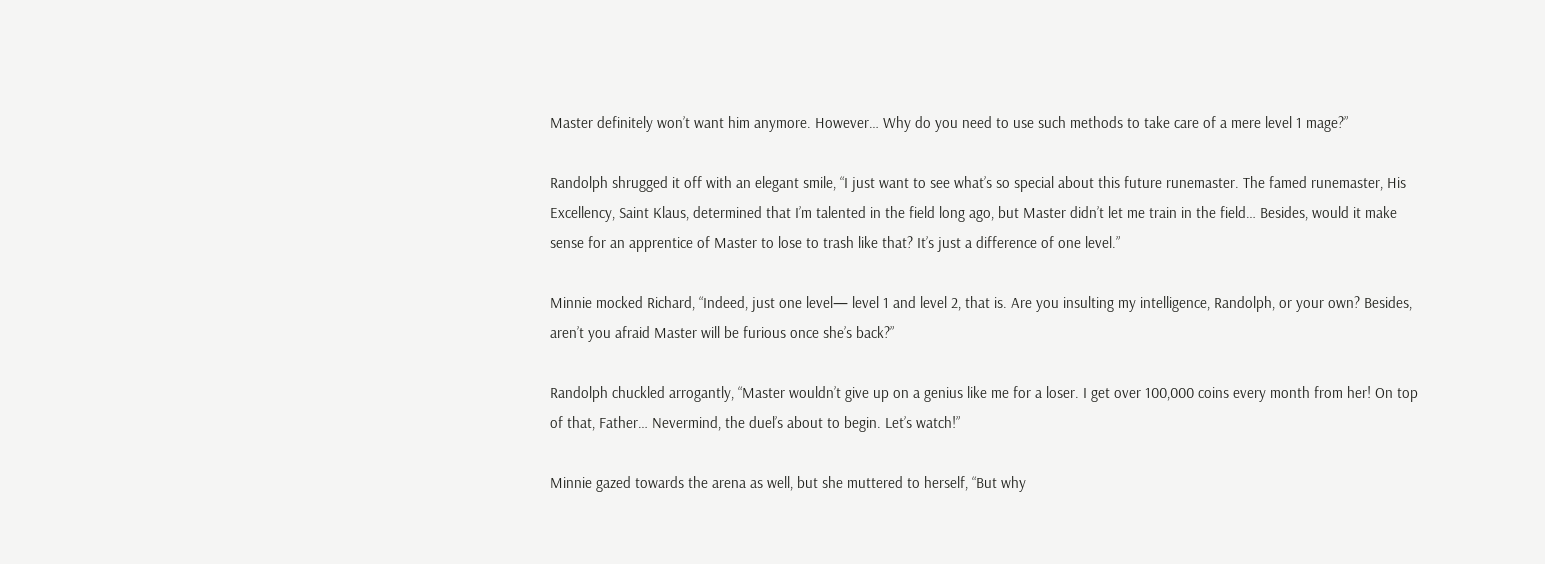Master definitely won’t want him anymore. However… Why do you need to use such methods to take care of a mere level 1 mage?”

Randolph shrugged it off with an elegant smile, “I just want to see what’s so special about this future runemaster. The famed runemaster, His Excellency, Saint Klaus, determined that I’m talented in the field long ago, but Master didn’t let me train in the field… Besides, would it make sense for an apprentice of Master to lose to trash like that? It’s just a difference of one level.”

Minnie mocked Richard, “Indeed, just one level— level 1 and level 2, that is. Are you insulting my intelligence, Randolph, or your own? Besides, aren’t you afraid Master will be furious once she’s back?”

Randolph chuckled arrogantly, “Master wouldn’t give up on a genius like me for a loser. I get over 100,000 coins every month from her! On top of that, Father… Nevermind, the duel’s about to begin. Let’s watch!”

Minnie gazed towards the arena as well, but she muttered to herself, “But why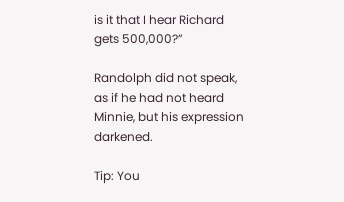is it that I hear Richard gets 500,000?”

Randolph did not speak, as if he had not heard Minnie, but his expression darkened.

Tip: You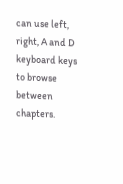can use left, right, A and D keyboard keys to browse between chapters.